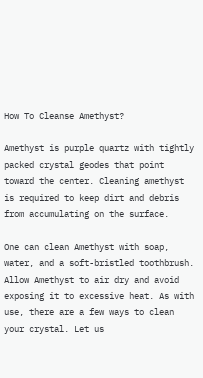How To Cleanse Amethyst?

Amethyst is purple quartz with tightly packed crystal geodes that point toward the center. Cleaning amethyst is required to keep dirt and debris from accumulating on the surface.

One can clean Amethyst with soap, water, and a soft-bristled toothbrush. Allow Amethyst to air dry and avoid exposing it to excessive heat. As with use, there are a few ways to clean your crystal. Let us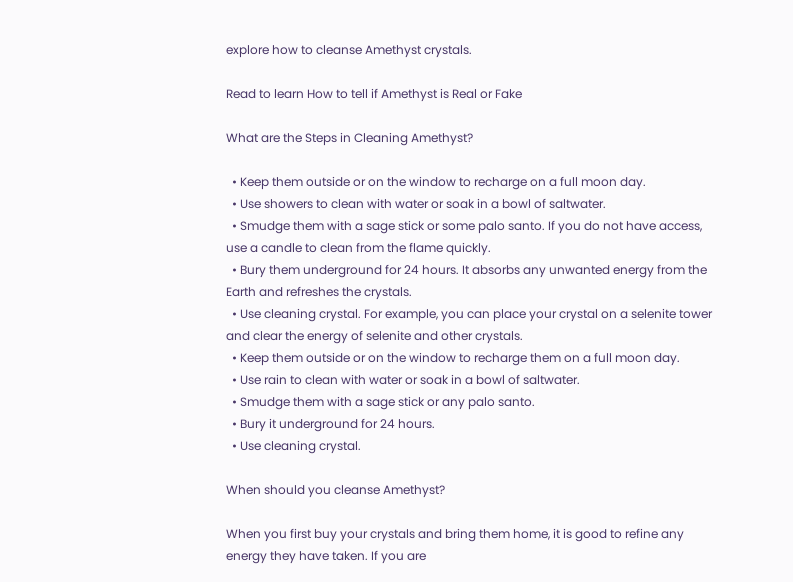explore how to cleanse Amethyst crystals.

Read to learn How to tell if Amethyst is Real or Fake

What are the Steps in Cleaning Amethyst?

  • Keep them outside or on the window to recharge on a full moon day.
  • Use showers to clean with water or soak in a bowl of saltwater.
  • Smudge them with a sage stick or some palo santo. If you do not have access, use a candle to clean from the flame quickly.
  • Bury them underground for 24 hours. It absorbs any unwanted energy from the Earth and refreshes the crystals.
  • Use cleaning crystal. For example, you can place your crystal on a selenite tower and clear the energy of selenite and other crystals.
  • Keep them outside or on the window to recharge them on a full moon day.
  • Use rain to clean with water or soak in a bowl of saltwater.
  • Smudge them with a sage stick or any palo santo.
  • Bury it underground for 24 hours.
  • Use cleaning crystal.

When should you cleanse Amethyst?

When you first buy your crystals and bring them home, it is good to refine any energy they have taken. If you are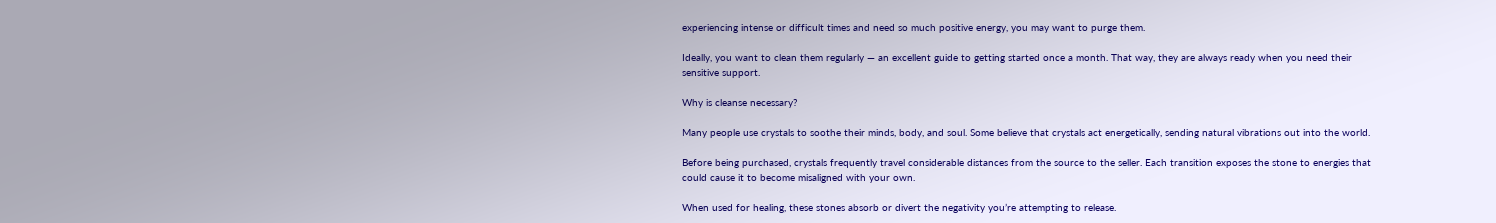experiencing intense or difficult times and need so much positive energy, you may want to purge them.

Ideally, you want to clean them regularly — an excellent guide to getting started once a month. That way, they are always ready when you need their sensitive support.

Why is cleanse necessary?

Many people use crystals to soothe their minds, body, and soul. Some believe that crystals act energetically, sending natural vibrations out into the world.

Before being purchased, crystals frequently travel considerable distances from the source to the seller. Each transition exposes the stone to energies that could cause it to become misaligned with your own.

When used for healing, these stones absorb or divert the negativity you’re attempting to release.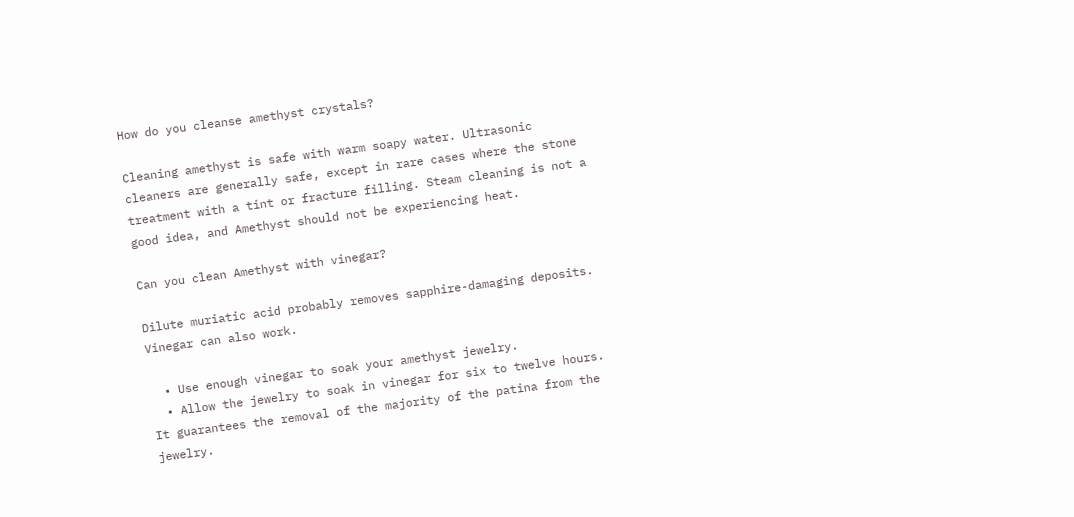How do you cleanse amethyst crystals?

Cleaning amethyst is safe with warm soapy water. Ultrasonic cleaners are generally safe, except in rare cases where the stone treatment with a tint or fracture filling. Steam cleaning is not a good idea, and Amethyst should not be experiencing heat.

Can you clean Amethyst with vinegar?

Dilute muriatic acid probably removes sapphire-damaging deposits. Vinegar can also work.

  • Use enough vinegar to soak your amethyst jewelry.
  • Allow the jewelry to soak in vinegar for six to twelve hours. It guarantees the removal of the majority of the patina from the jewelry.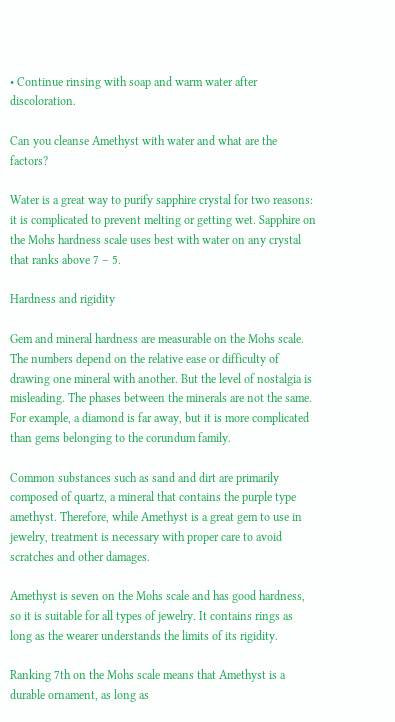• Continue rinsing with soap and warm water after discoloration.

Can you cleanse Amethyst with water and what are the factors?

Water is a great way to purify sapphire crystal for two reasons: it is complicated to prevent melting or getting wet. Sapphire on the Mohs hardness scale uses best with water on any crystal that ranks above 7 – 5.

Hardness and rigidity

Gem and mineral hardness are measurable on the Mohs scale. The numbers depend on the relative ease or difficulty of drawing one mineral with another. But the level of nostalgia is misleading. The phases between the minerals are not the same. For example, a diamond is far away, but it is more complicated than gems belonging to the corundum family.

Common substances such as sand and dirt are primarily composed of quartz, a mineral that contains the purple type amethyst. Therefore, while Amethyst is a great gem to use in jewelry, treatment is necessary with proper care to avoid scratches and other damages.

Amethyst is seven on the Mohs scale and has good hardness, so it is suitable for all types of jewelry. It contains rings as long as the wearer understands the limits of its rigidity.

Ranking 7th on the Mohs scale means that Amethyst is a durable ornament, as long as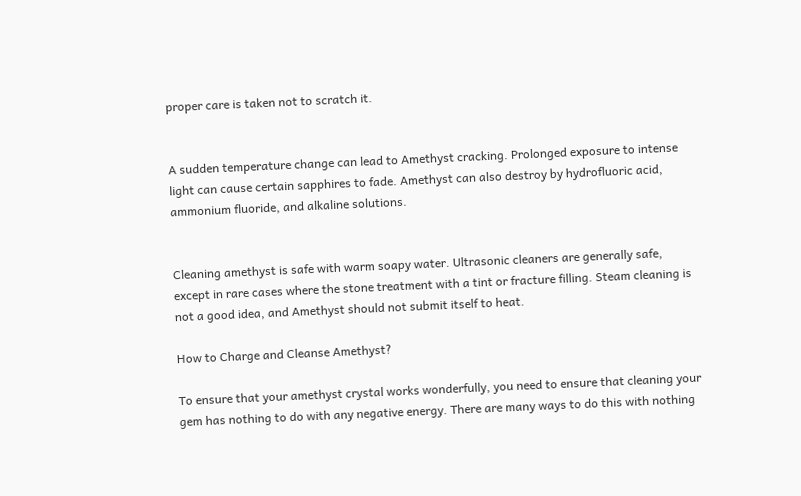proper care is taken not to scratch it.


A sudden temperature change can lead to Amethyst cracking. Prolonged exposure to intense light can cause certain sapphires to fade. Amethyst can also destroy by hydrofluoric acid, ammonium fluoride, and alkaline solutions.


Cleaning amethyst is safe with warm soapy water. Ultrasonic cleaners are generally safe, except in rare cases where the stone treatment with a tint or fracture filling. Steam cleaning is not a good idea, and Amethyst should not submit itself to heat.

How to Charge and Cleanse Amethyst?

To ensure that your amethyst crystal works wonderfully, you need to ensure that cleaning your gem has nothing to do with any negative energy. There are many ways to do this with nothing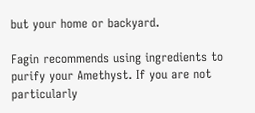but your home or backyard.

Fagin recommends using ingredients to purify your Amethyst. If you are not particularly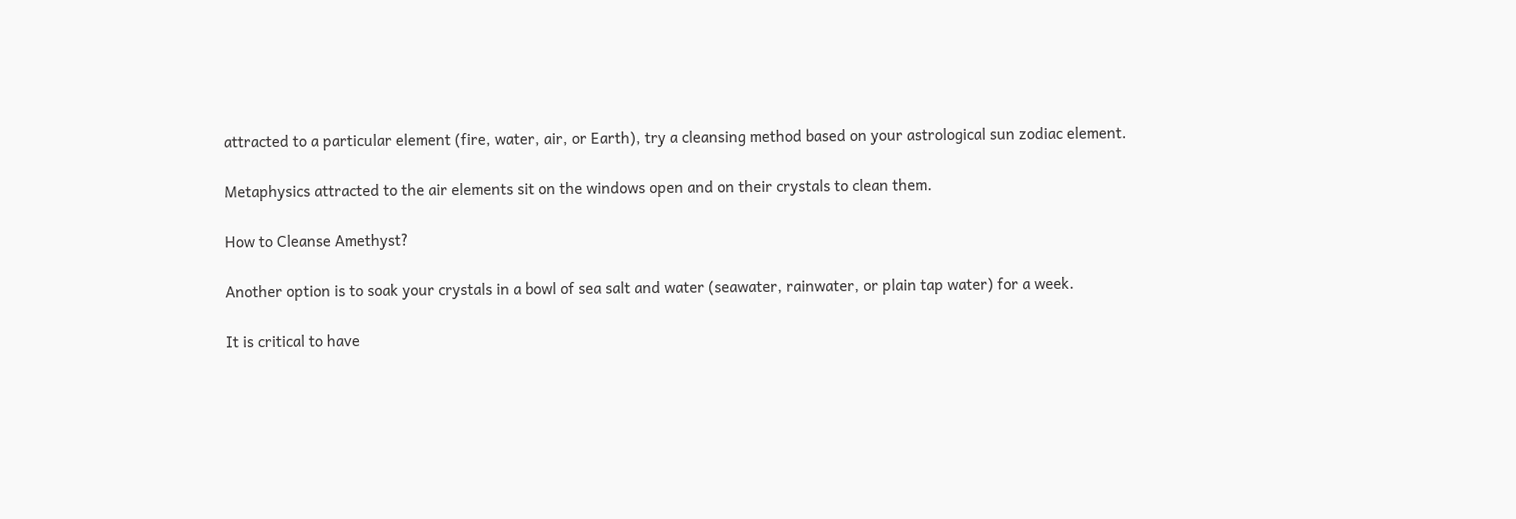attracted to a particular element (fire, water, air, or Earth), try a cleansing method based on your astrological sun zodiac element.

Metaphysics attracted to the air elements sit on the windows open and on their crystals to clean them.

How to Cleanse Amethyst?

Another option is to soak your crystals in a bowl of sea salt and water (seawater, rainwater, or plain tap water) for a week.

It is critical to have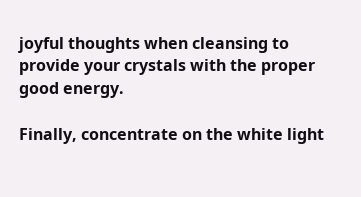joyful thoughts when cleansing to provide your crystals with the proper good energy.

Finally, concentrate on the white light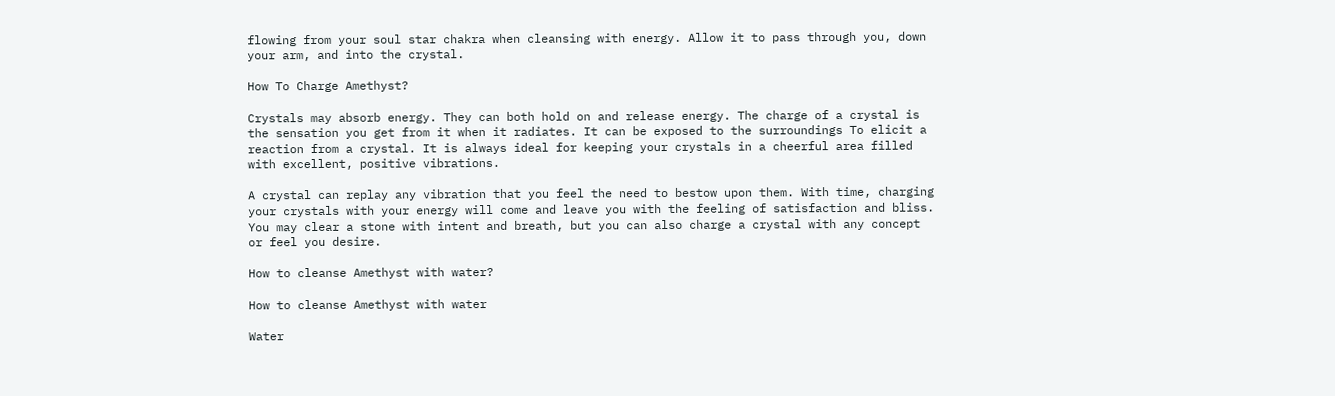flowing from your soul star chakra when cleansing with energy. Allow it to pass through you, down your arm, and into the crystal.

How To Charge Amethyst?

Crystals may absorb energy. They can both hold on and release energy. The charge of a crystal is the sensation you get from it when it radiates. It can be exposed to the surroundings To elicit a reaction from a crystal. It is always ideal for keeping your crystals in a cheerful area filled with excellent, positive vibrations.

A crystal can replay any vibration that you feel the need to bestow upon them. With time, charging your crystals with your energy will come and leave you with the feeling of satisfaction and bliss. You may clear a stone with intent and breath, but you can also charge a crystal with any concept or feel you desire.

How to cleanse Amethyst with water?

How to cleanse Amethyst with water

Water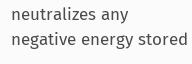neutralizes any negative energy stored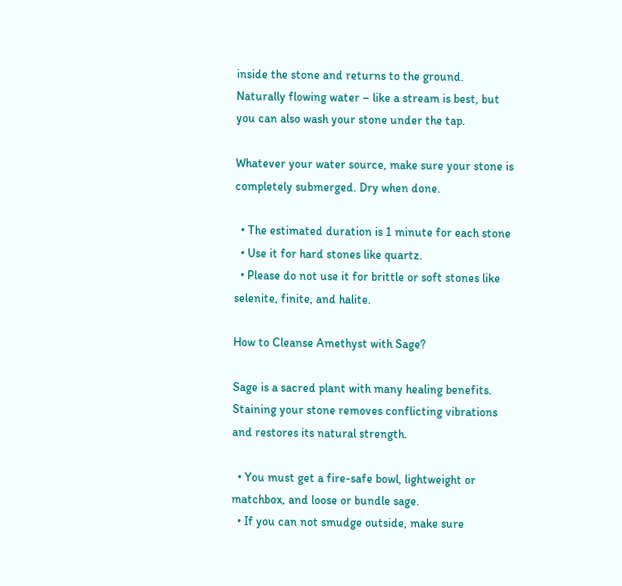inside the stone and returns to the ground. Naturally flowing water – like a stream is best, but you can also wash your stone under the tap.

Whatever your water source, make sure your stone is completely submerged. Dry when done.

  • The estimated duration is 1 minute for each stone
  • Use it for hard stones like quartz.
  • Please do not use it for brittle or soft stones like selenite, finite, and halite.

How to Cleanse Amethyst with Sage?

Sage is a sacred plant with many healing benefits. Staining your stone removes conflicting vibrations and restores its natural strength.

  • You must get a fire-safe bowl, lightweight or matchbox, and loose or bundle sage.
  • If you can not smudge outside, make sure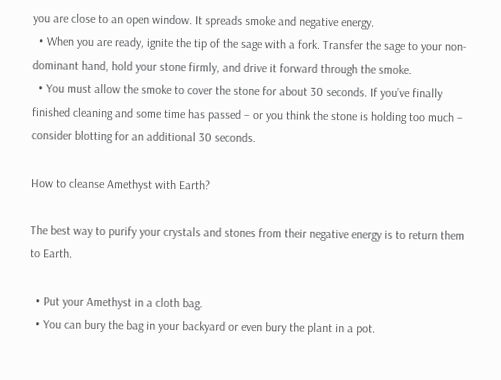you are close to an open window. It spreads smoke and negative energy.
  • When you are ready, ignite the tip of the sage with a fork. Transfer the sage to your non-dominant hand, hold your stone firmly, and drive it forward through the smoke.
  • You must allow the smoke to cover the stone for about 30 seconds. If you’ve finally finished cleaning and some time has passed – or you think the stone is holding too much – consider blotting for an additional 30 seconds.

How to cleanse Amethyst with Earth?

The best way to purify your crystals and stones from their negative energy is to return them to Earth.

  • Put your Amethyst in a cloth bag.
  • You can bury the bag in your backyard or even bury the plant in a pot.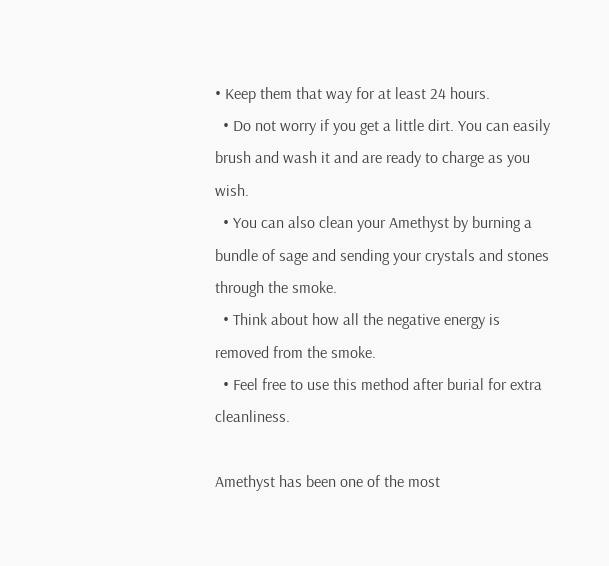• Keep them that way for at least 24 hours.
  • Do not worry if you get a little dirt. You can easily brush and wash it and are ready to charge as you wish.
  • You can also clean your Amethyst by burning a bundle of sage and sending your crystals and stones through the smoke.
  • Think about how all the negative energy is removed from the smoke.
  • Feel free to use this method after burial for extra cleanliness.

Amethyst has been one of the most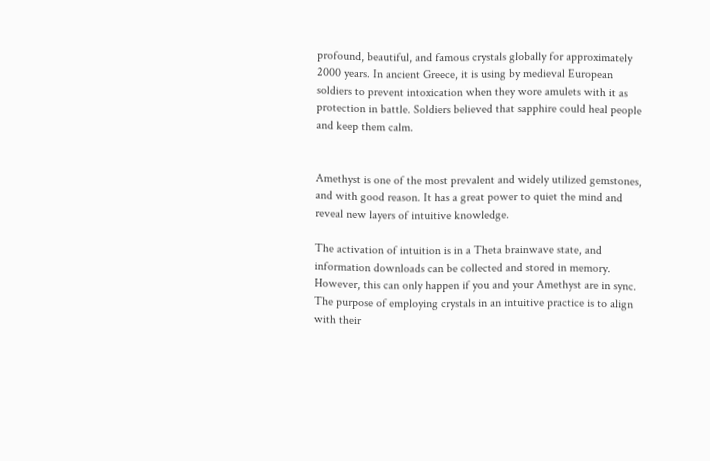profound, beautiful, and famous crystals globally for approximately 2000 years. In ancient Greece, it is using by medieval European soldiers to prevent intoxication when they wore amulets with it as protection in battle. Soldiers believed that sapphire could heal people and keep them calm.


Amethyst is one of the most prevalent and widely utilized gemstones, and with good reason. It has a great power to quiet the mind and reveal new layers of intuitive knowledge.

The activation of intuition is in a Theta brainwave state, and information downloads can be collected and stored in memory. However, this can only happen if you and your Amethyst are in sync. The purpose of employing crystals in an intuitive practice is to align with their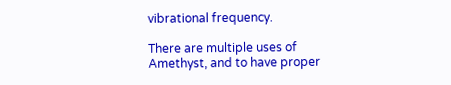vibrational frequency.

There are multiple uses of Amethyst, and to have proper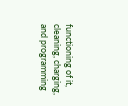functioning of it, cleaning, charging, and programming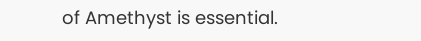of Amethyst is essential.